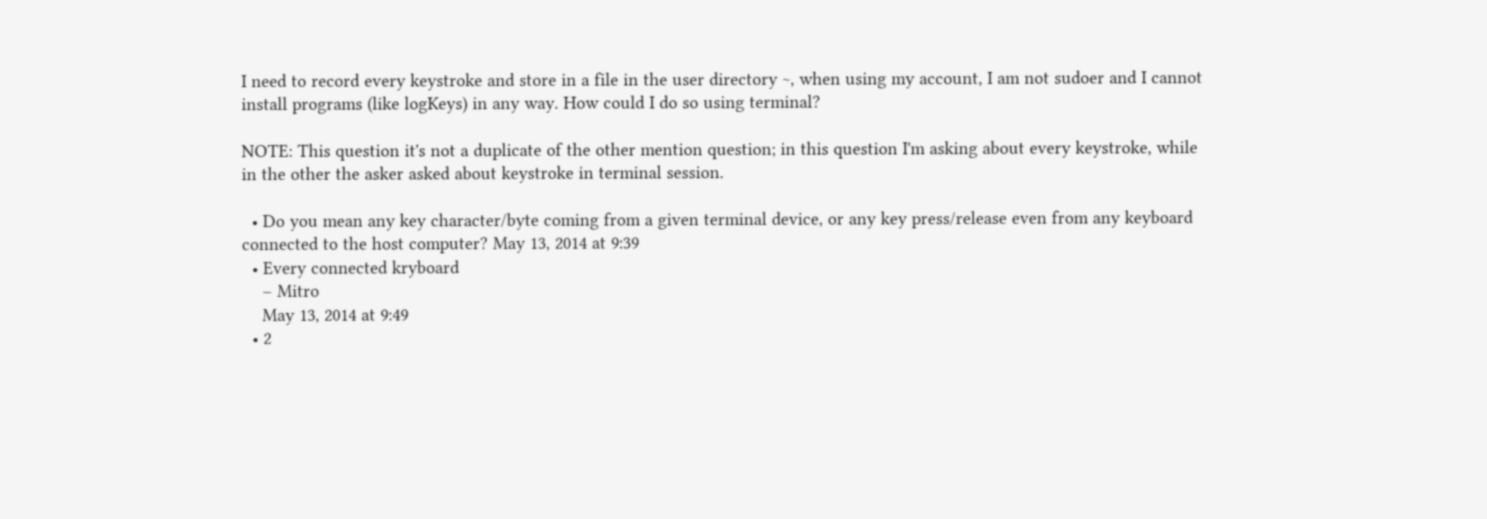I need to record every keystroke and store in a file in the user directory ~, when using my account, I am not sudoer and I cannot install programs (like logKeys) in any way. How could I do so using terminal?

NOTE: This question it's not a duplicate of the other mention question; in this question I'm asking about every keystroke, while in the other the asker asked about keystroke in terminal session.

  • Do you mean any key character/byte coming from a given terminal device, or any key press/release even from any keyboard connected to the host computer? May 13, 2014 at 9:39
  • Every connected kryboard
    – Mitro
    May 13, 2014 at 9:49
  • 2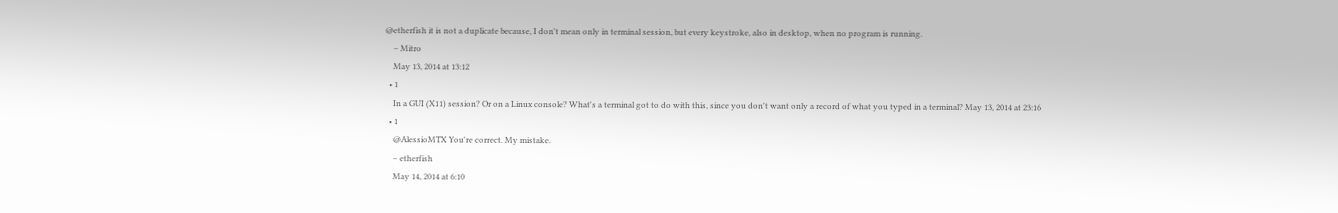@etherfish it is not a duplicate because, I don't mean only in terminal session, but every keystroke, also in desktop, when no program is running.
    – Mitro
    May 13, 2014 at 13:12
  • 1
    In a GUI (X11) session? Or on a Linux console? What's a terminal got to do with this, since you don't want only a record of what you typed in a terminal? May 13, 2014 at 23:16
  • 1
    @AlessioMTX You're correct. My mistake.
    – etherfish
    May 14, 2014 at 6:10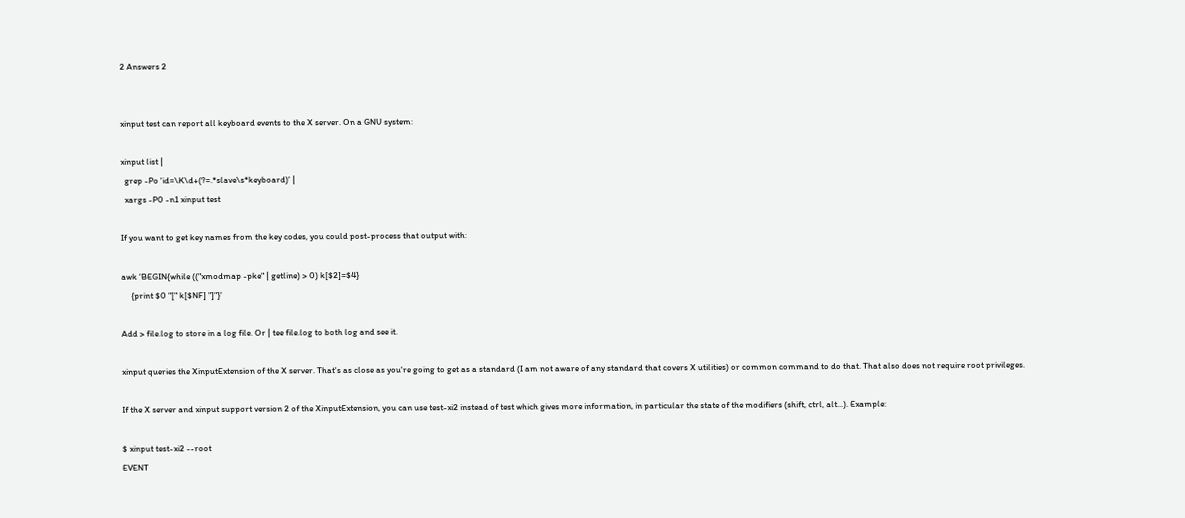2 Answers 2


xinput test can report all keyboard events to the X server. On a GNU system:

xinput list |
  grep -Po 'id=\K\d+(?=.*slave\s*keyboard)' |
  xargs -P0 -n1 xinput test

If you want to get key names from the key codes, you could post-process that output with:

awk 'BEGIN{while (("xmodmap -pke" | getline) > 0) k[$2]=$4}
     {print $0 "[" k[$NF] "]"}'

Add > file.log to store in a log file. Or | tee file.log to both log and see it.

xinput queries the XinputExtension of the X server. That's as close as you're going to get as a standard (I am not aware of any standard that covers X utilities) or common command to do that. That also does not require root privileges.

If the X server and xinput support version 2 of the XinputExtension, you can use test-xi2 instead of test which gives more information, in particular the state of the modifiers (shift, ctrl, alt...). Example:

$ xinput test-xi2 --root
EVENT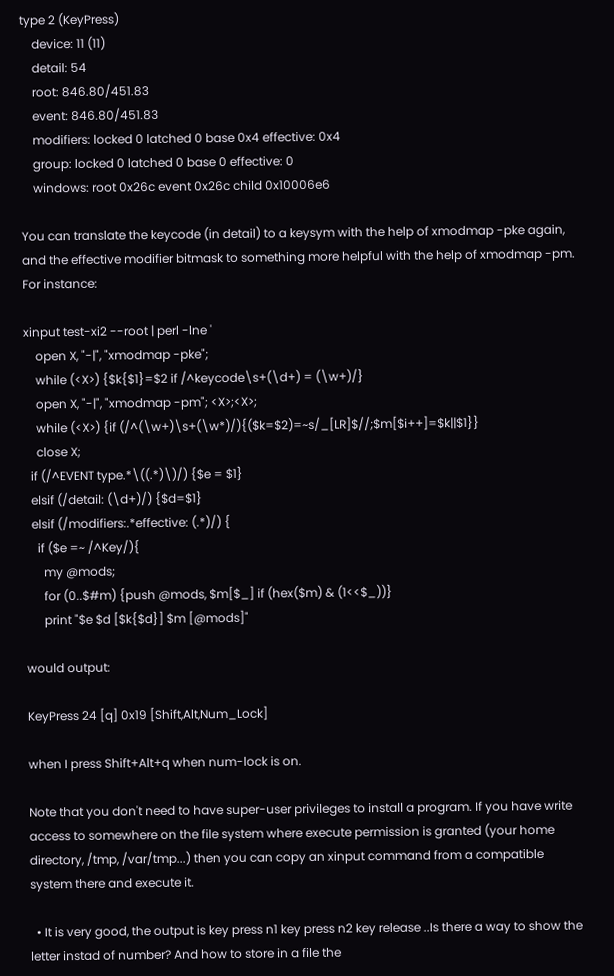type 2 (KeyPress)
    device: 11 (11)
    detail: 54
    root: 846.80/451.83
    event: 846.80/451.83
    modifiers: locked 0 latched 0 base 0x4 effective: 0x4
    group: locked 0 latched 0 base 0 effective: 0
    windows: root 0x26c event 0x26c child 0x10006e6

You can translate the keycode (in detail) to a keysym with the help of xmodmap -pke again, and the effective modifier bitmask to something more helpful with the help of xmodmap -pm. For instance:

xinput test-xi2 --root | perl -lne '
    open X, "-|", "xmodmap -pke";
    while (<X>) {$k{$1}=$2 if /^keycode\s+(\d+) = (\w+)/}
    open X, "-|", "xmodmap -pm"; <X>;<X>;
    while (<X>) {if (/^(\w+)\s+(\w*)/){($k=$2)=~s/_[LR]$//;$m[$i++]=$k||$1}}
    close X;
  if (/^EVENT type.*\((.*)\)/) {$e = $1}
  elsif (/detail: (\d+)/) {$d=$1}
  elsif (/modifiers:.*effective: (.*)/) {
    if ($e =~ /^Key/){
      my @mods;
      for (0..$#m) {push @mods, $m[$_] if (hex($m) & (1<<$_))}
      print "$e $d [$k{$d}] $m [@mods]"

would output:

KeyPress 24 [q] 0x19 [Shift,Alt,Num_Lock]

when I press Shift+Alt+q when num-lock is on.

Note that you don't need to have super-user privileges to install a program. If you have write access to somewhere on the file system where execute permission is granted (your home directory, /tmp, /var/tmp...) then you can copy an xinput command from a compatible system there and execute it.

  • It is very good, the output is key press n1 key press n2 key release ..Is there a way to show the letter instad of number? And how to store in a file the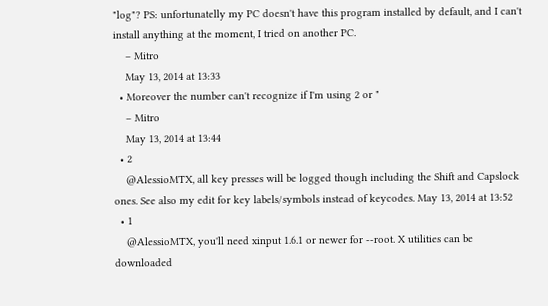"log"? PS: unfortunatelly my PC doesn't have this program installed by default, and I can't install anything at the moment, I tried on another PC.
    – Mitro
    May 13, 2014 at 13:33
  • Moreover the number can't recognize if I'm using 2 or "
    – Mitro
    May 13, 2014 at 13:44
  • 2
    @AlessioMTX, all key presses will be logged though including the Shift and Capslock ones. See also my edit for key labels/symbols instead of keycodes. May 13, 2014 at 13:52
  • 1
    @AlessioMTX, you'll need xinput 1.6.1 or newer for --root. X utilities can be downloaded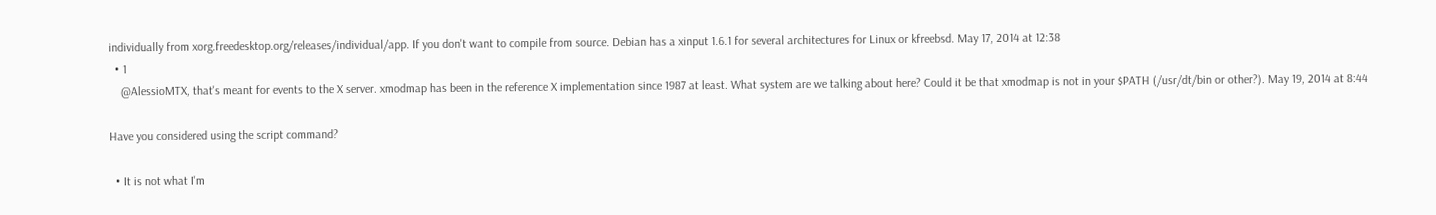individually from xorg.freedesktop.org/releases/individual/app. If you don't want to compile from source. Debian has a xinput 1.6.1 for several architectures for Linux or kfreebsd. May 17, 2014 at 12:38
  • 1
    @AlessioMTX, that's meant for events to the X server. xmodmap has been in the reference X implementation since 1987 at least. What system are we talking about here? Could it be that xmodmap is not in your $PATH (/usr/dt/bin or other?). May 19, 2014 at 8:44

Have you considered using the script command?

  • It is not what I'm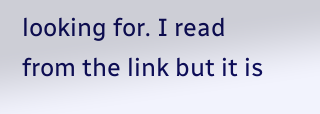looking for. I read from the link but it is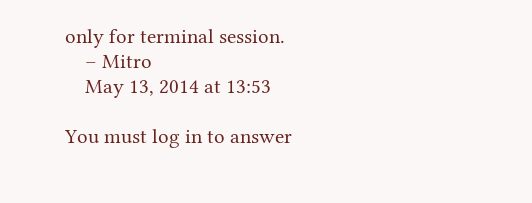only for terminal session.
    – Mitro
    May 13, 2014 at 13:53

You must log in to answer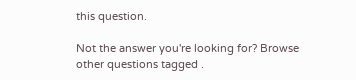this question.

Not the answer you're looking for? Browse other questions tagged .